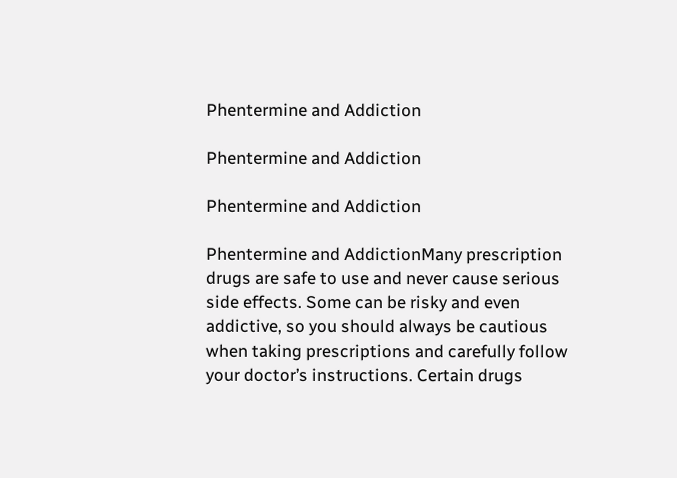Phentermine and Addiction

Phentermine and Addiction

Phentermine and Addiction

Phentermine and AddictionMany prescription drugs are safe to use and never cause serious side effects. Some can be risky and even addictive, so you should always be cautious when taking prescriptions and carefully follow your doctor’s instructions. Certain drugs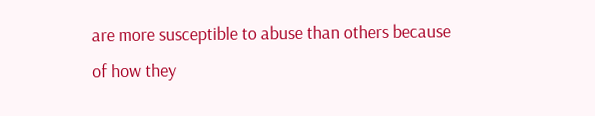are more susceptible to abuse than others because of how they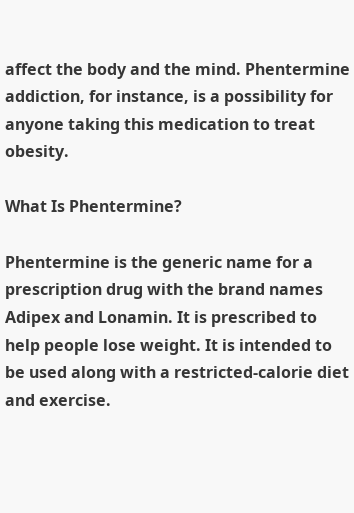affect the body and the mind. Phentermine addiction, for instance, is a possibility for anyone taking this medication to treat obesity.

What Is Phentermine?

Phentermine is the generic name for a prescription drug with the brand names Adipex and Lonamin. It is prescribed to help people lose weight. It is intended to be used along with a restricted-calorie diet and exercise.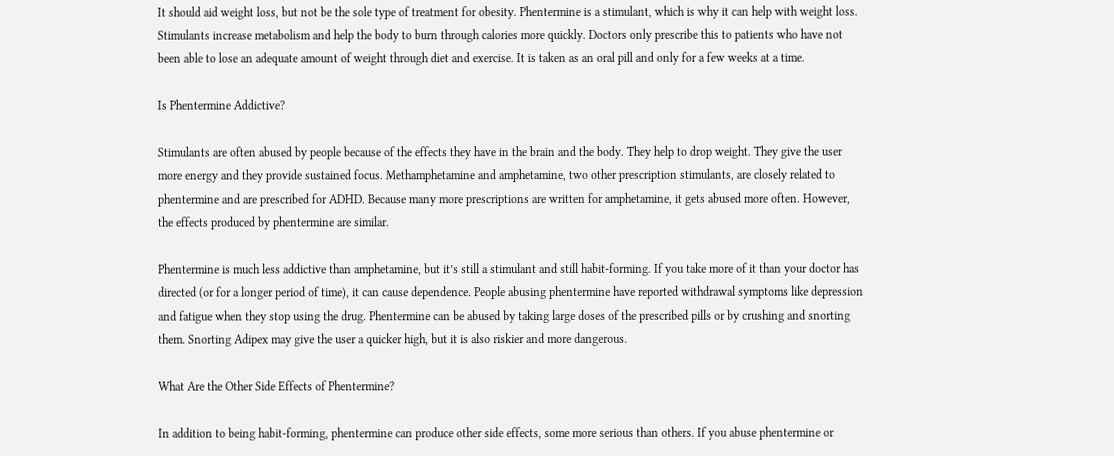It should aid weight loss, but not be the sole type of treatment for obesity. Phentermine is a stimulant, which is why it can help with weight loss. Stimulants increase metabolism and help the body to burn through calories more quickly. Doctors only prescribe this to patients who have not been able to lose an adequate amount of weight through diet and exercise. It is taken as an oral pill and only for a few weeks at a time.

Is Phentermine Addictive?

Stimulants are often abused by people because of the effects they have in the brain and the body. They help to drop weight. They give the user more energy and they provide sustained focus. Methamphetamine and amphetamine, two other prescription stimulants, are closely related to phentermine and are prescribed for ADHD. Because many more prescriptions are written for amphetamine, it gets abused more often. However, the effects produced by phentermine are similar.

Phentermine is much less addictive than amphetamine, but it’s still a stimulant and still habit-forming. If you take more of it than your doctor has directed (or for a longer period of time), it can cause dependence. People abusing phentermine have reported withdrawal symptoms like depression and fatigue when they stop using the drug. Phentermine can be abused by taking large doses of the prescribed pills or by crushing and snorting them. Snorting Adipex may give the user a quicker high, but it is also riskier and more dangerous.

What Are the Other Side Effects of Phentermine?

In addition to being habit-forming, phentermine can produce other side effects, some more serious than others. If you abuse phentermine or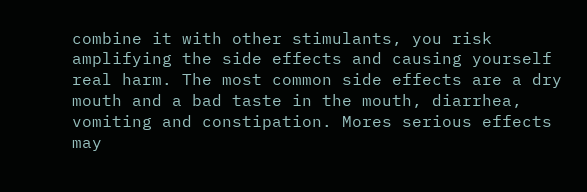combine it with other stimulants, you risk amplifying the side effects and causing yourself real harm. The most common side effects are a dry mouth and a bad taste in the mouth, diarrhea, vomiting and constipation. Mores serious effects may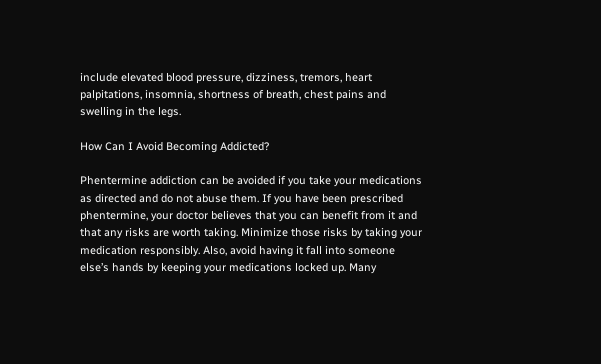include elevated blood pressure, dizziness, tremors, heart palpitations, insomnia, shortness of breath, chest pains and swelling in the legs.

How Can I Avoid Becoming Addicted?

Phentermine addiction can be avoided if you take your medications as directed and do not abuse them. If you have been prescribed phentermine, your doctor believes that you can benefit from it and that any risks are worth taking. Minimize those risks by taking your medication responsibly. Also, avoid having it fall into someone else’s hands by keeping your medications locked up. Many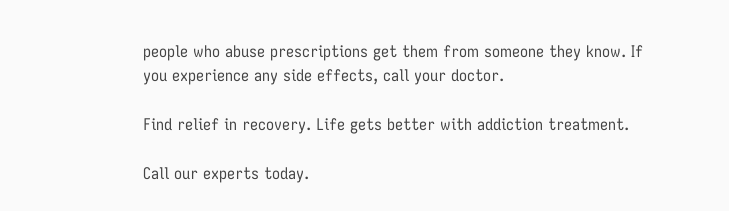people who abuse prescriptions get them from someone they know. If you experience any side effects, call your doctor.

Find relief in recovery. Life gets better with addiction treatment.

Call our experts today.